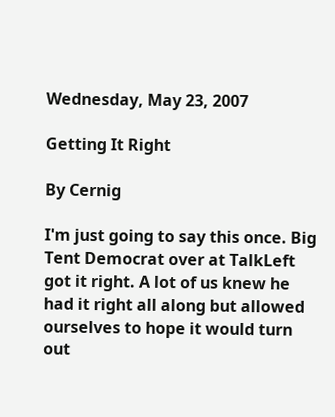Wednesday, May 23, 2007

Getting It Right

By Cernig

I'm just going to say this once. Big Tent Democrat over at TalkLeft got it right. A lot of us knew he had it right all along but allowed ourselves to hope it would turn out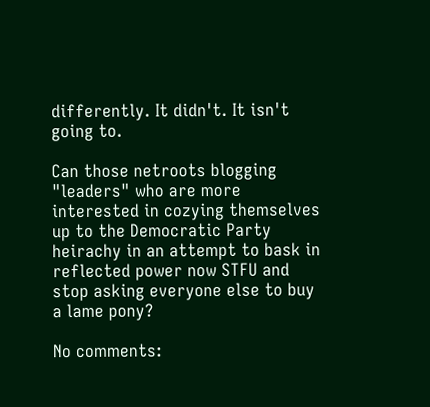differently. It didn't. It isn't going to.

Can those netroots blogging "leaders" who are more interested in cozying themselves up to the Democratic Party heirachy in an attempt to bask in reflected power now STFU and stop asking everyone else to buy a lame pony?

No comments: